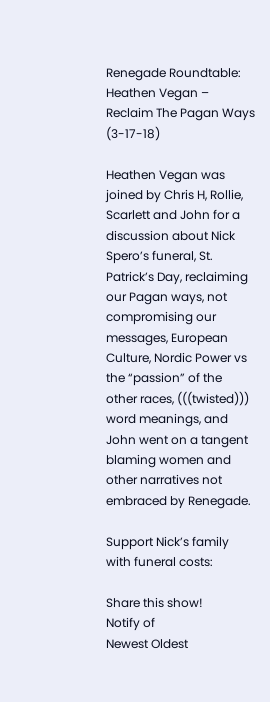Renegade Roundtable: Heathen Vegan – Reclaim The Pagan Ways (3-17-18)

Heathen Vegan was joined by Chris H, Rollie, Scarlett and John for a discussion about Nick Spero’s funeral, St. Patrick’s Day, reclaiming our Pagan ways, not compromising our messages, European Culture, Nordic Power vs the “passion” of the other races, (((twisted))) word meanings, and John went on a tangent blaming women and other narratives not embraced by Renegade.

Support Nick’s family with funeral costs:

Share this show!
Notify of
Newest Oldest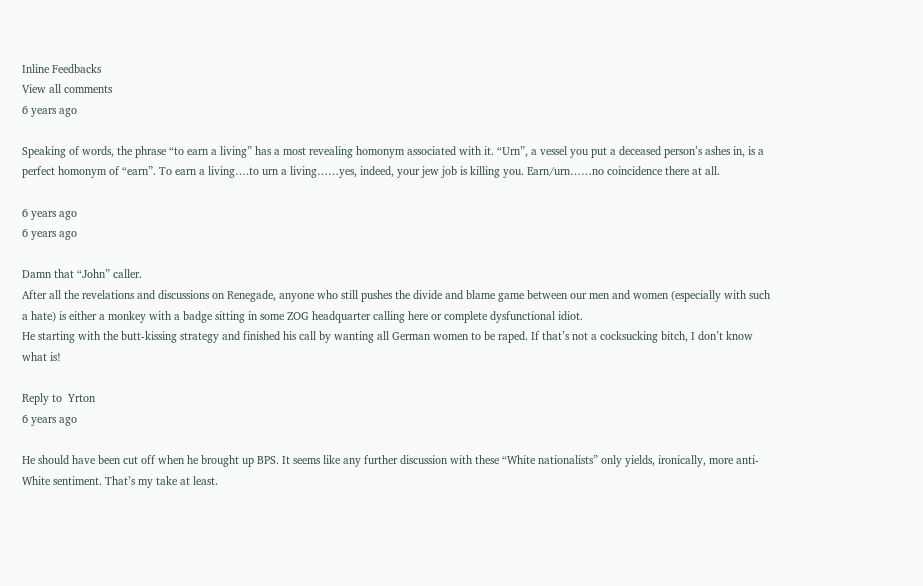Inline Feedbacks
View all comments
6 years ago

Speaking of words, the phrase “to earn a living” has a most revealing homonym associated with it. “Urn”, a vessel you put a deceased person’s ashes in, is a perfect homonym of “earn”. To earn a living….to urn a living……yes, indeed, your jew job is killing you. Earn/urn……no coincidence there at all.

6 years ago
6 years ago

Damn that “John” caller.
After all the revelations and discussions on Renegade, anyone who still pushes the divide and blame game between our men and women (especially with such a hate) is either a monkey with a badge sitting in some ZOG headquarter calling here or complete dysfunctional idiot.
He starting with the butt-kissing strategy and finished his call by wanting all German women to be raped. If that’s not a cocksucking bitch, I don’t know what is!

Reply to  Yrton
6 years ago

He should have been cut off when he brought up BPS. It seems like any further discussion with these “White nationalists” only yields, ironically, more anti-White sentiment. That’s my take at least.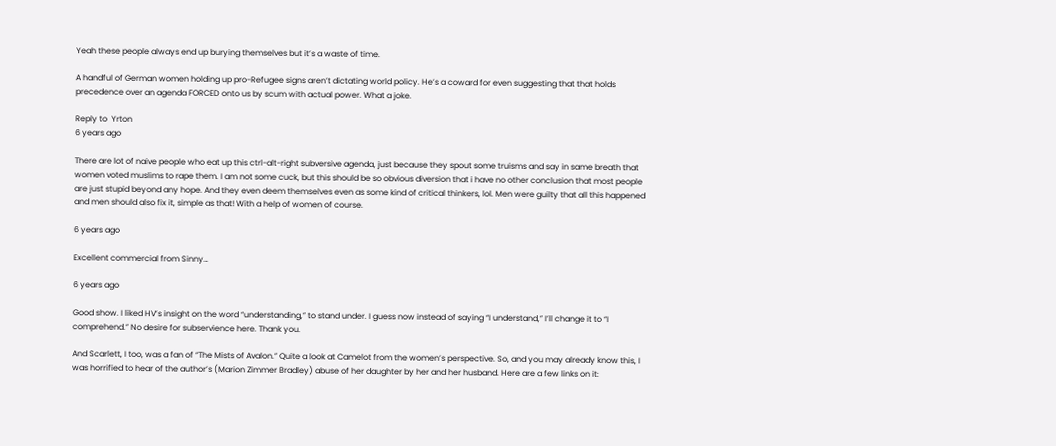Yeah these people always end up burying themselves but it’s a waste of time.

A handful of German women holding up pro-Refugee signs aren’t dictating world policy. He’s a coward for even suggesting that that holds precedence over an agenda FORCED onto us by scum with actual power. What a joke.

Reply to  Yrton
6 years ago

There are lot of naive people who eat up this ctrl-alt-right subversive agenda, just because they spout some truisms and say in same breath that women voted muslims to rape them. I am not some cuck, but this should be so obvious diversion that i have no other conclusion that most people are just stupid beyond any hope. And they even deem themselves even as some kind of critical thinkers, lol. Men were guilty that all this happened and men should also fix it, simple as that! With a help of women of course.

6 years ago

Excellent commercial from Sinny…

6 years ago

Good show. I liked HV’s insight on the word “understanding,” to stand under. I guess now instead of saying “I understand,” I’ll change it to “I comprehend.” No desire for subservience here. Thank you.

And Scarlett, I too, was a fan of “The Mists of Avalon.” Quite a look at Camelot from the women’s perspective. So, and you may already know this, I was horrified to hear of the author’s (Marion Zimmer Bradley) abuse of her daughter by her and her husband. Here are a few links on it: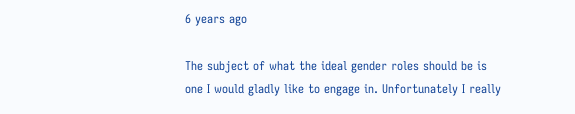6 years ago

The subject of what the ideal gender roles should be is one I would gladly like to engage in. Unfortunately I really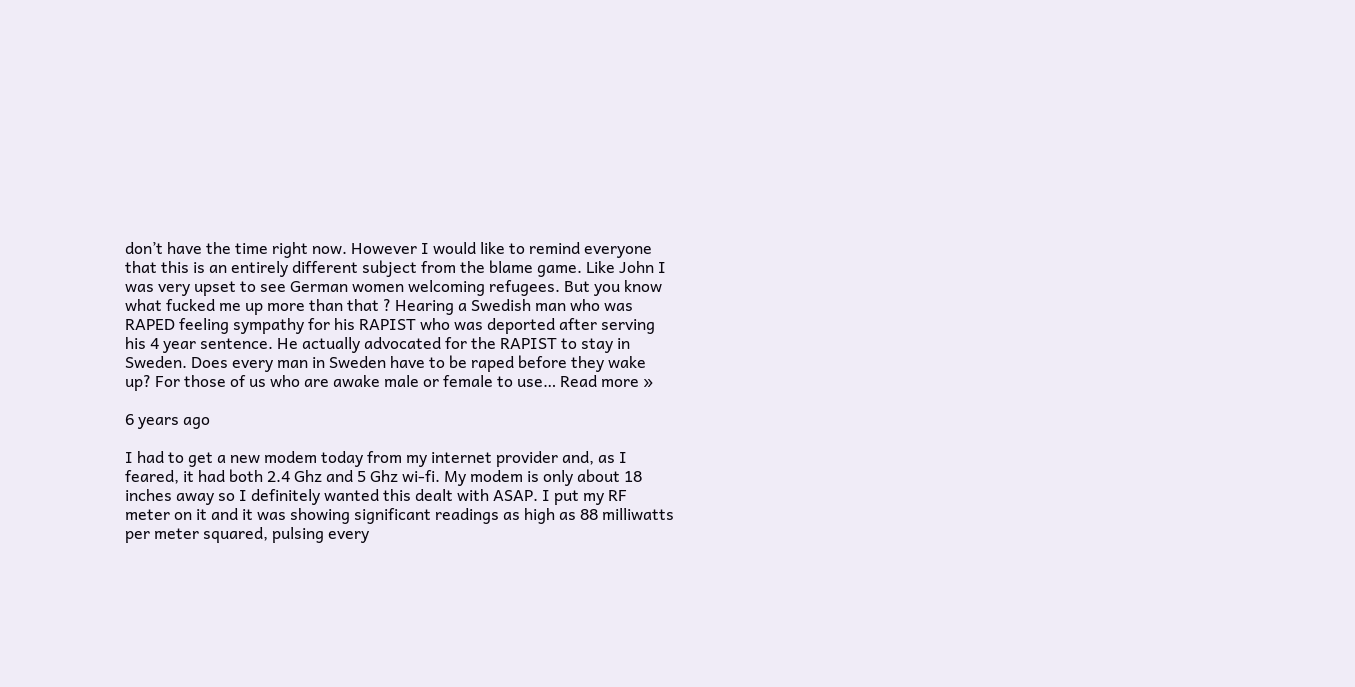don’t have the time right now. However I would like to remind everyone that this is an entirely different subject from the blame game. Like John I was very upset to see German women welcoming refugees. But you know what fucked me up more than that ? Hearing a Swedish man who was RAPED feeling sympathy for his RAPIST who was deported after serving his 4 year sentence. He actually advocated for the RAPIST to stay in Sweden. Does every man in Sweden have to be raped before they wake up? For those of us who are awake male or female to use… Read more »

6 years ago

I had to get a new modem today from my internet provider and, as I feared, it had both 2.4 Ghz and 5 Ghz wi-fi. My modem is only about 18 inches away so I definitely wanted this dealt with ASAP. I put my RF meter on it and it was showing significant readings as high as 88 milliwatts per meter squared, pulsing every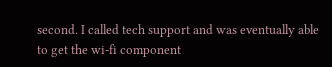second. I called tech support and was eventually able to get the wi-fi component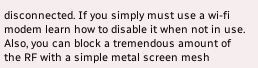disconnected. If you simply must use a wi-fi modem learn how to disable it when not in use. Also, you can block a tremendous amount of the RF with a simple metal screen mesh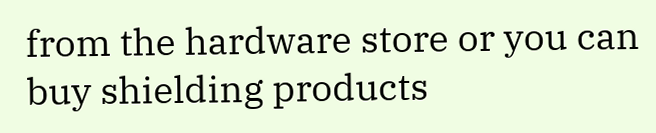from the hardware store or you can buy shielding products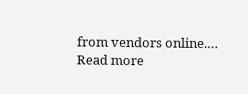from vendors online.… Read more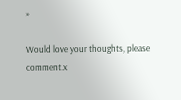»

Would love your thoughts, please comment.x